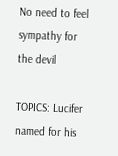No need to feel sympathy for the devil

TOPICS: Lucifer named for his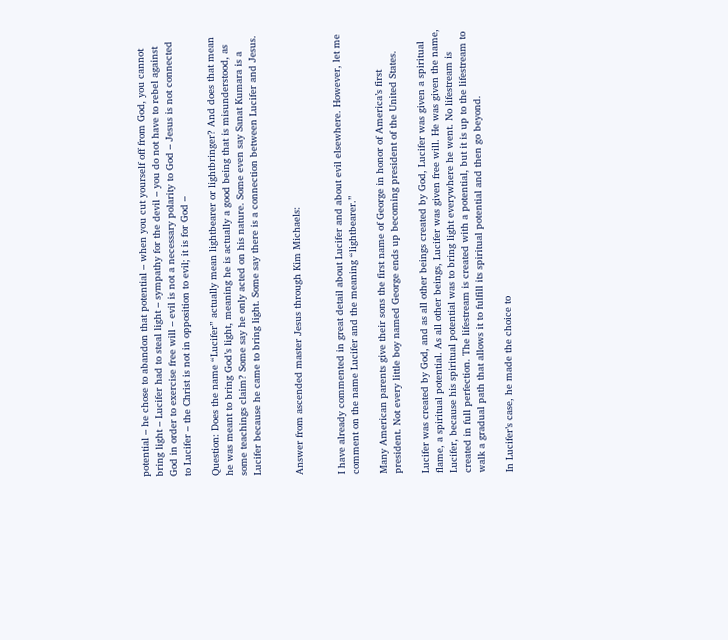potential – he chose to abandon that potential – when you cut yourself off from God, you cannot bring light – Lucifer had to steal light – sympathy for the devil – you do not have to rebel against God in order to exercise free will – evil is not a necessary polarity to God – Jesus is not connected to Lucifer – the Christ is not in opposition to evil; it is for God –

Question: Does the name “Lucifer” actually mean lightbearer or lightbringer? And does that mean he was meant to bring God’s light, meaning he is actually a good being that is misunderstood, as some teachings claim? Some say he only acted on his nature. Some even say Sanat Kumara is a Lucifer because he came to bring light. Some say there is a connection between Lucifer and Jesus.


Answer from ascended master Jesus through Kim Michaels:


I have already commented in great detail about Lucifer and about evil elsewhere. However, let me comment on the name Lucifer and the meaning “lightbearer.”

Many American parents give their sons the first name of George in honor of America’s first president. Not every little boy named George ends up becoming president of the United States.

Lucifer was created by God, and as all other beings created by God, Lucifer was given a spiritual flame, a spiritual potential. As all other beings, Lucifer was given free will. He was given the name, Lucifer, because his spiritual potential was to bring light everywhere he went. No lifestream is created in full perfection. The lifestream is created with a potential, but it is up to the lifestream to walk a gradual path that allows it to fulfill its spiritual potential and then go beyond.

In Lucifer’s case, he made the choice to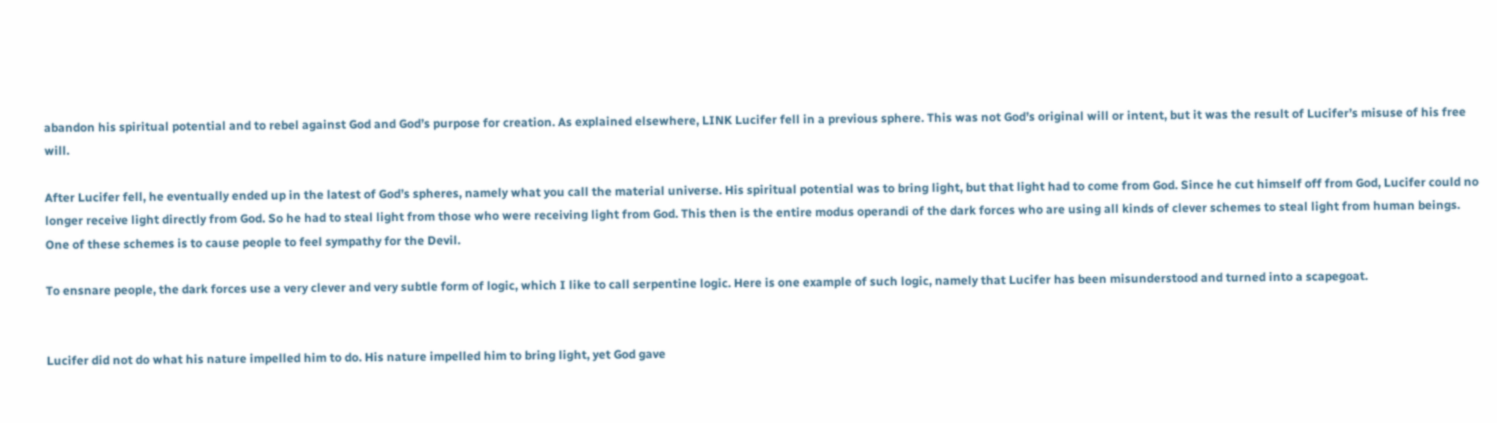abandon his spiritual potential and to rebel against God and God’s purpose for creation. As explained elsewhere, LINK Lucifer fell in a previous sphere. This was not God’s original will or intent, but it was the result of Lucifer’s misuse of his free will.

After Lucifer fell, he eventually ended up in the latest of God’s spheres, namely what you call the material universe. His spiritual potential was to bring light, but that light had to come from God. Since he cut himself off from God, Lucifer could no longer receive light directly from God. So he had to steal light from those who were receiving light from God. This then is the entire modus operandi of the dark forces who are using all kinds of clever schemes to steal light from human beings. One of these schemes is to cause people to feel sympathy for the Devil.

To ensnare people, the dark forces use a very clever and very subtle form of logic, which I like to call serpentine logic. Here is one example of such logic, namely that Lucifer has been misunderstood and turned into a scapegoat.


Lucifer did not do what his nature impelled him to do. His nature impelled him to bring light, yet God gave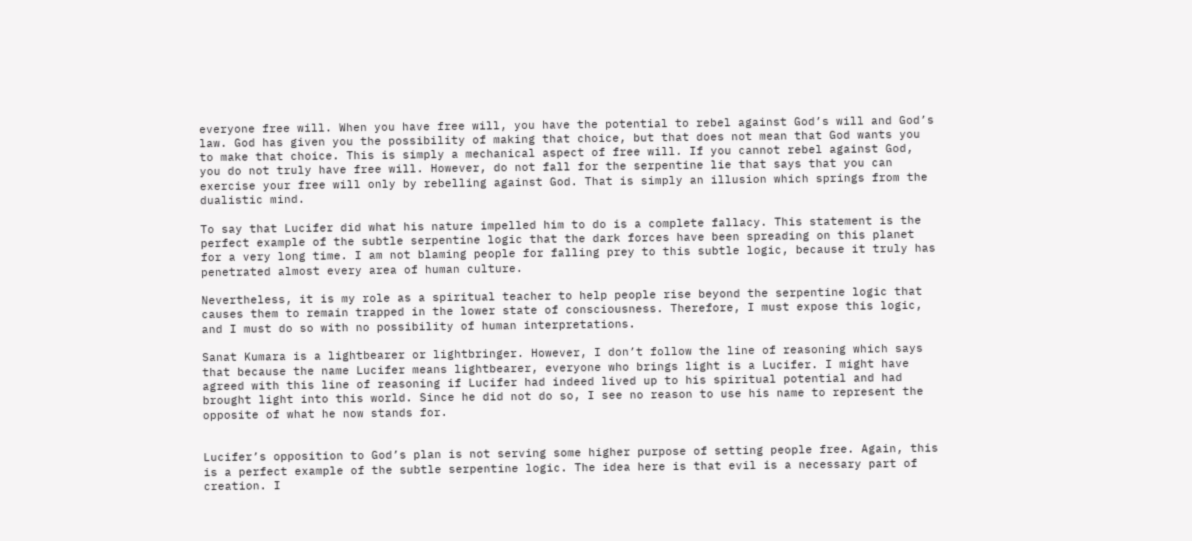everyone free will. When you have free will, you have the potential to rebel against God’s will and God’s law. God has given you the possibility of making that choice, but that does not mean that God wants you to make that choice. This is simply a mechanical aspect of free will. If you cannot rebel against God, you do not truly have free will. However, do not fall for the serpentine lie that says that you can exercise your free will only by rebelling against God. That is simply an illusion which springs from the dualistic mind.

To say that Lucifer did what his nature impelled him to do is a complete fallacy. This statement is the perfect example of the subtle serpentine logic that the dark forces have been spreading on this planet for a very long time. I am not blaming people for falling prey to this subtle logic, because it truly has penetrated almost every area of human culture.

Nevertheless, it is my role as a spiritual teacher to help people rise beyond the serpentine logic that causes them to remain trapped in the lower state of consciousness. Therefore, I must expose this logic, and I must do so with no possibility of human interpretations.

Sanat Kumara is a lightbearer or lightbringer. However, I don’t follow the line of reasoning which says that because the name Lucifer means lightbearer, everyone who brings light is a Lucifer. I might have agreed with this line of reasoning if Lucifer had indeed lived up to his spiritual potential and had brought light into this world. Since he did not do so, I see no reason to use his name to represent the opposite of what he now stands for.


Lucifer’s opposition to God’s plan is not serving some higher purpose of setting people free. Again, this is a perfect example of the subtle serpentine logic. The idea here is that evil is a necessary part of creation. I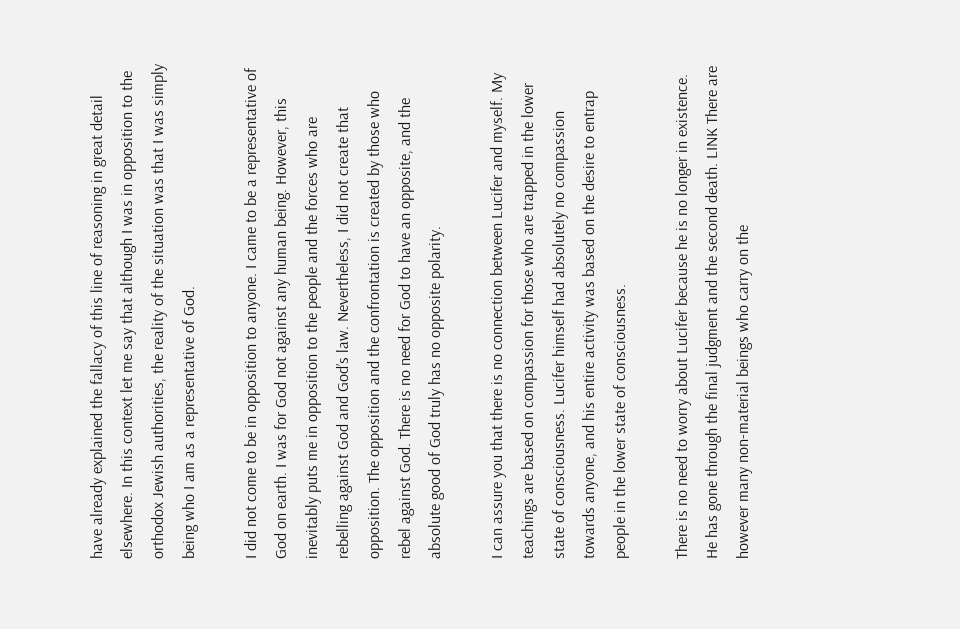have already explained the fallacy of this line of reasoning in great detail elsewhere. In this context let me say that although I was in opposition to the orthodox Jewish authorities, the reality of the situation was that I was simply being who I am as a representative of God.

I did not come to be in opposition to anyone. I came to be a representative of God on earth. I was for God not against any human being. However, this inevitably puts me in opposition to the people and the forces who are rebelling against God and God’s law. Nevertheless, I did not create that opposition. The opposition and the confrontation is created by those who rebel against God. There is no need for God to have an opposite, and the absolute good of God truly has no opposite polarity.

I can assure you that there is no connection between Lucifer and myself. My teachings are based on compassion for those who are trapped in the lower state of consciousness. Lucifer himself had absolutely no compassion towards anyone, and his entire activity was based on the desire to entrap people in the lower state of consciousness.

There is no need to worry about Lucifer because he is no longer in existence. He has gone through the final judgment and the second death. LINK There are however many non-material beings who carry on the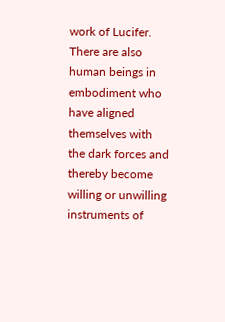work of Lucifer. There are also human beings in embodiment who have aligned themselves with the dark forces and thereby become willing or unwilling instruments of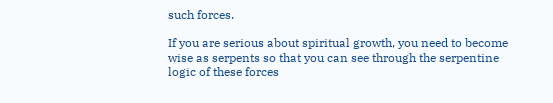such forces.

If you are serious about spiritual growth, you need to become wise as serpents so that you can see through the serpentine logic of these forces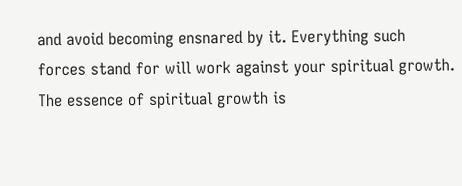and avoid becoming ensnared by it. Everything such forces stand for will work against your spiritual growth. The essence of spiritual growth is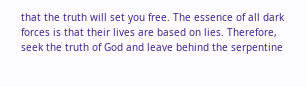that the truth will set you free. The essence of all dark forces is that their lives are based on lies. Therefore, seek the truth of God and leave behind the serpentine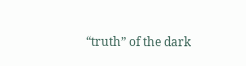“truth” of the dark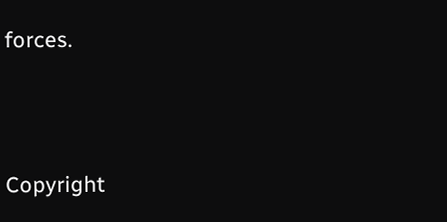forces.





Copyright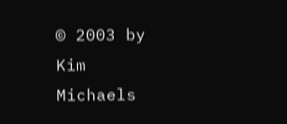© 2003 by Kim Michaels